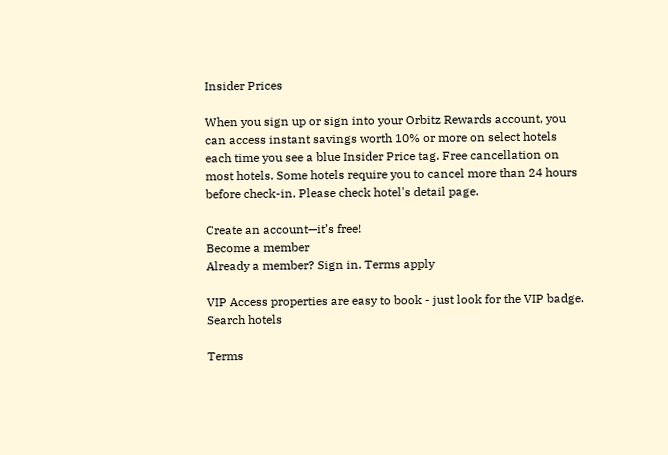Insider Prices

When you sign up or sign into your Orbitz Rewards account, you can access instant savings worth 10% or more on select hotels each time you see a blue Insider Price tag. Free cancellation on most hotels. Some hotels require you to cancel more than 24 hours before check-in. Please check hotel's detail page.

Create an account—it’s free!
Become a member
Already a member? Sign in. Terms apply

VIP Access properties are easy to book - just look for the VIP badge.
Search hotels

Terms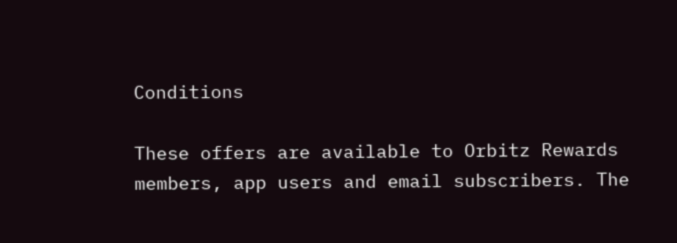Conditions

These offers are available to Orbitz Rewards members, app users and email subscribers. The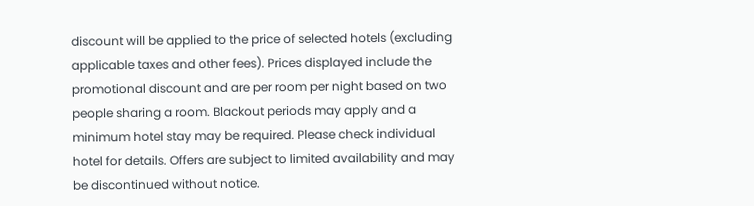discount will be applied to the price of selected hotels (excluding applicable taxes and other fees). Prices displayed include the promotional discount and are per room per night based on two people sharing a room. Blackout periods may apply and a minimum hotel stay may be required. Please check individual hotel for details. Offers are subject to limited availability and may be discontinued without notice.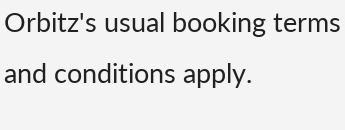Orbitz's usual booking terms and conditions apply.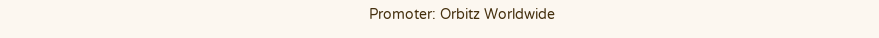Promoter: Orbitz Worldwide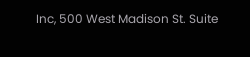Inc, 500 West Madison St. Suite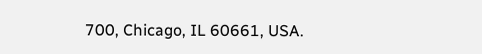700, Chicago, IL 60661, USA.